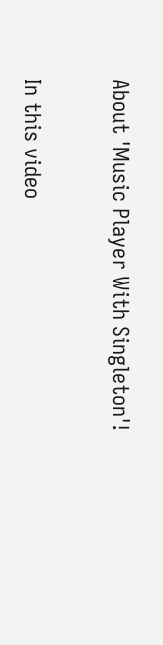About 'Music Player With Singleton'!

In this video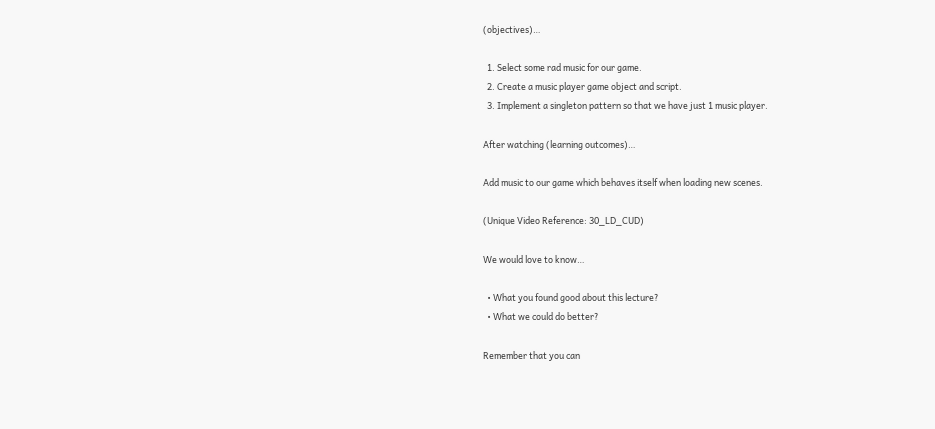(objectives)…

  1. Select some rad music for our game.
  2. Create a music player game object and script.
  3. Implement a singleton pattern so that we have just 1 music player.

After watching (learning outcomes)…

Add music to our game which behaves itself when loading new scenes.

(Unique Video Reference: 30_LD_CUD)

We would love to know…

  • What you found good about this lecture?
  • What we could do better?

Remember that you can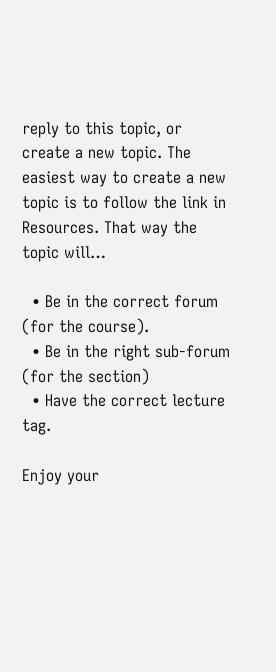reply to this topic, or create a new topic. The easiest way to create a new topic is to follow the link in Resources. That way the topic will…

  • Be in the correct forum (for the course).
  • Be in the right sub-forum (for the section)
  • Have the correct lecture tag.

Enjoy your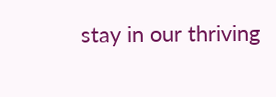stay in our thriving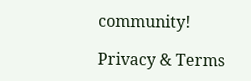community!

Privacy & Terms